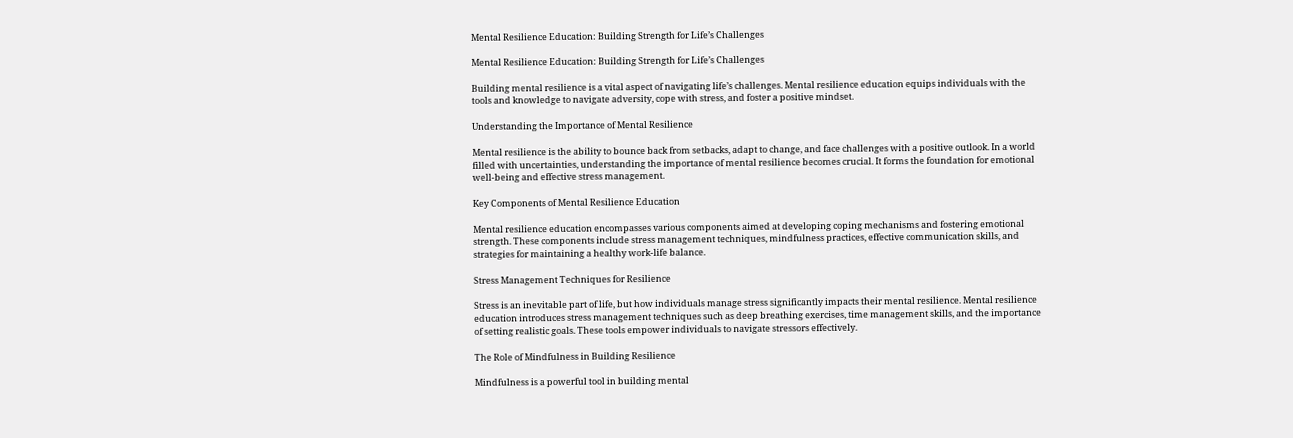Mental Resilience Education: Building Strength for Life’s Challenges

Mental Resilience Education: Building Strength for Life’s Challenges

Building mental resilience is a vital aspect of navigating life’s challenges. Mental resilience education equips individuals with the tools and knowledge to navigate adversity, cope with stress, and foster a positive mindset.

Understanding the Importance of Mental Resilience

Mental resilience is the ability to bounce back from setbacks, adapt to change, and face challenges with a positive outlook. In a world filled with uncertainties, understanding the importance of mental resilience becomes crucial. It forms the foundation for emotional well-being and effective stress management.

Key Components of Mental Resilience Education

Mental resilience education encompasses various components aimed at developing coping mechanisms and fostering emotional strength. These components include stress management techniques, mindfulness practices, effective communication skills, and strategies for maintaining a healthy work-life balance.

Stress Management Techniques for Resilience

Stress is an inevitable part of life, but how individuals manage stress significantly impacts their mental resilience. Mental resilience education introduces stress management techniques such as deep breathing exercises, time management skills, and the importance of setting realistic goals. These tools empower individuals to navigate stressors effectively.

The Role of Mindfulness in Building Resilience

Mindfulness is a powerful tool in building mental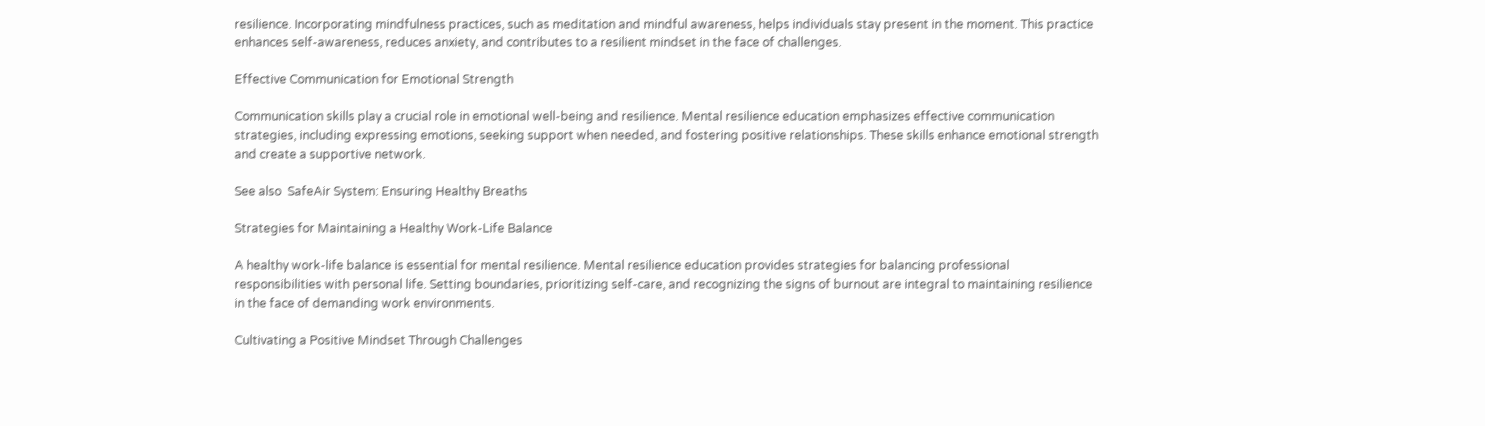resilience. Incorporating mindfulness practices, such as meditation and mindful awareness, helps individuals stay present in the moment. This practice enhances self-awareness, reduces anxiety, and contributes to a resilient mindset in the face of challenges.

Effective Communication for Emotional Strength

Communication skills play a crucial role in emotional well-being and resilience. Mental resilience education emphasizes effective communication strategies, including expressing emotions, seeking support when needed, and fostering positive relationships. These skills enhance emotional strength and create a supportive network.

See also  SafeAir System: Ensuring Healthy Breaths

Strategies for Maintaining a Healthy Work-Life Balance

A healthy work-life balance is essential for mental resilience. Mental resilience education provides strategies for balancing professional responsibilities with personal life. Setting boundaries, prioritizing self-care, and recognizing the signs of burnout are integral to maintaining resilience in the face of demanding work environments.

Cultivating a Positive Mindset Through Challenges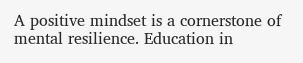A positive mindset is a cornerstone of mental resilience. Education in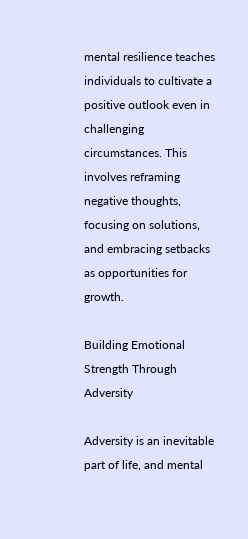mental resilience teaches individuals to cultivate a positive outlook even in challenging circumstances. This involves reframing negative thoughts, focusing on solutions, and embracing setbacks as opportunities for growth.

Building Emotional Strength Through Adversity

Adversity is an inevitable part of life, and mental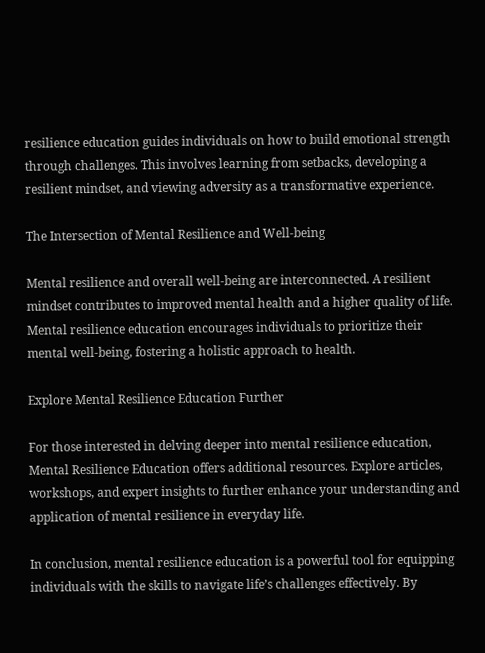resilience education guides individuals on how to build emotional strength through challenges. This involves learning from setbacks, developing a resilient mindset, and viewing adversity as a transformative experience.

The Intersection of Mental Resilience and Well-being

Mental resilience and overall well-being are interconnected. A resilient mindset contributes to improved mental health and a higher quality of life. Mental resilience education encourages individuals to prioritize their mental well-being, fostering a holistic approach to health.

Explore Mental Resilience Education Further

For those interested in delving deeper into mental resilience education, Mental Resilience Education offers additional resources. Explore articles, workshops, and expert insights to further enhance your understanding and application of mental resilience in everyday life.

In conclusion, mental resilience education is a powerful tool for equipping individuals with the skills to navigate life’s challenges effectively. By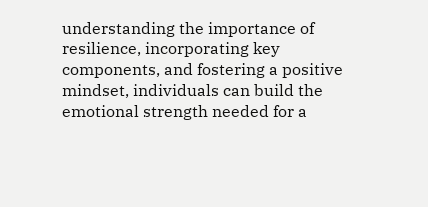understanding the importance of resilience, incorporating key components, and fostering a positive mindset, individuals can build the emotional strength needed for a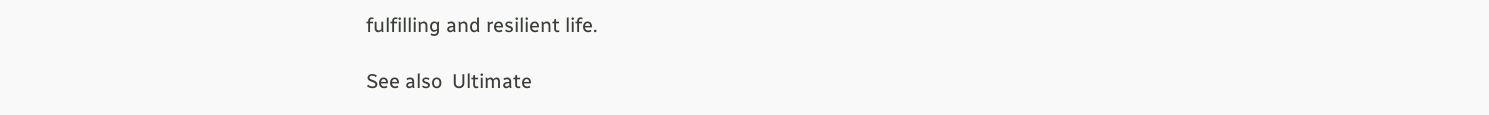fulfilling and resilient life.

See also  Ultimate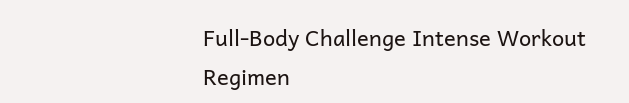Full-Body Challenge Intense Workout Regimen